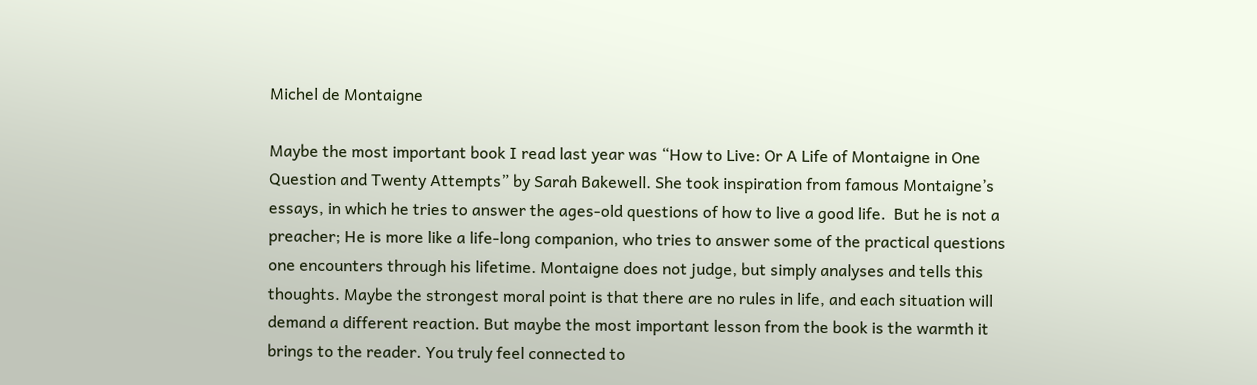Michel de Montaigne

Maybe the most important book I read last year was “How to Live: Or A Life of Montaigne in One Question and Twenty Attempts” by Sarah Bakewell. She took inspiration from famous Montaigne’s essays, in which he tries to answer the ages-old questions of how to live a good life.  But he is not a preacher; He is more like a life-long companion, who tries to answer some of the practical questions one encounters through his lifetime. Montaigne does not judge, but simply analyses and tells this thoughts. Maybe the strongest moral point is that there are no rules in life, and each situation will demand a different reaction. But maybe the most important lesson from the book is the warmth it brings to the reader. You truly feel connected to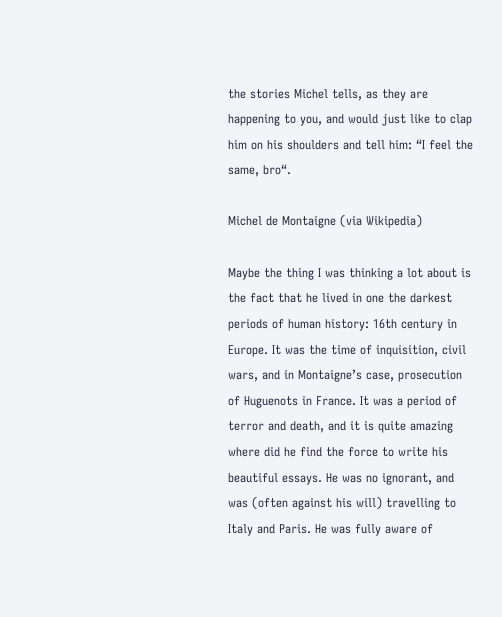the stories Michel tells, as they are happening to you, and would just like to clap him on his shoulders and tell him: “I feel the same, bro“.

Michel de Montaigne (via Wikipedia)

Maybe the thing I was thinking a lot about is the fact that he lived in one the darkest periods of human history: 16th century in Europe. It was the time of inquisition, civil wars, and in Montaigne’s case, prosecution of Huguenots in France. It was a period of terror and death, and it is quite amazing where did he find the force to write his beautiful essays. He was no ignorant, and was (often against his will) travelling to Italy and Paris. He was fully aware of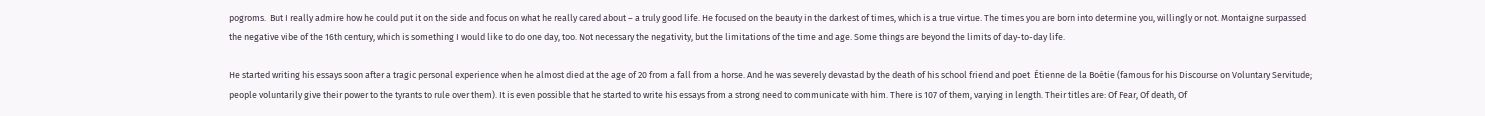pogroms.  But I really admire how he could put it on the side and focus on what he really cared about – a truly good life. He focused on the beauty in the darkest of times, which is a true virtue. The times you are born into determine you, willingly or not. Montaigne surpassed the negative vibe of the 16th century, which is something I would like to do one day, too. Not necessary the negativity, but the limitations of the time and age. Some things are beyond the limits of day-to-day life.

He started writing his essays soon after a tragic personal experience when he almost died at the age of 20 from a fall from a horse. And he was severely devastad by the death of his school friend and poet  Étienne de la Boétie (famous for his Discourse on Voluntary Servitude; people voluntarily give their power to the tyrants to rule over them). It is even possible that he started to write his essays from a strong need to communicate with him. There is 107 of them, varying in length. Their titles are: Of Fear, Of death, Of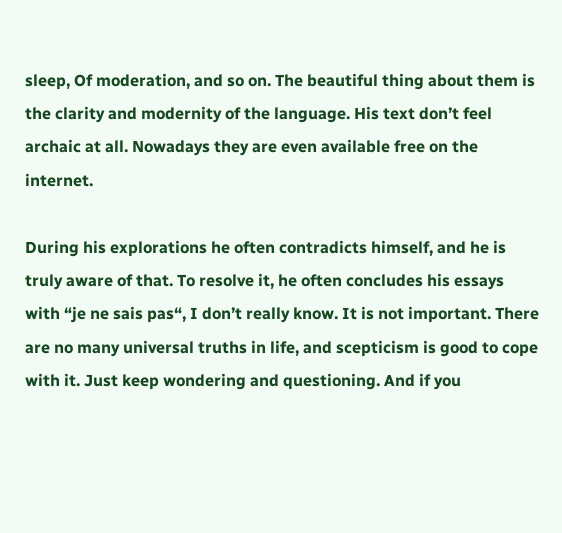sleep, Of moderation, and so on. The beautiful thing about them is the clarity and modernity of the language. His text don’t feel archaic at all. Nowadays they are even available free on the internet.

During his explorations he often contradicts himself, and he is truly aware of that. To resolve it, he often concludes his essays with “je ne sais pas“, I don’t really know. It is not important. There are no many universal truths in life, and scepticism is good to cope with it. Just keep wondering and questioning. And if you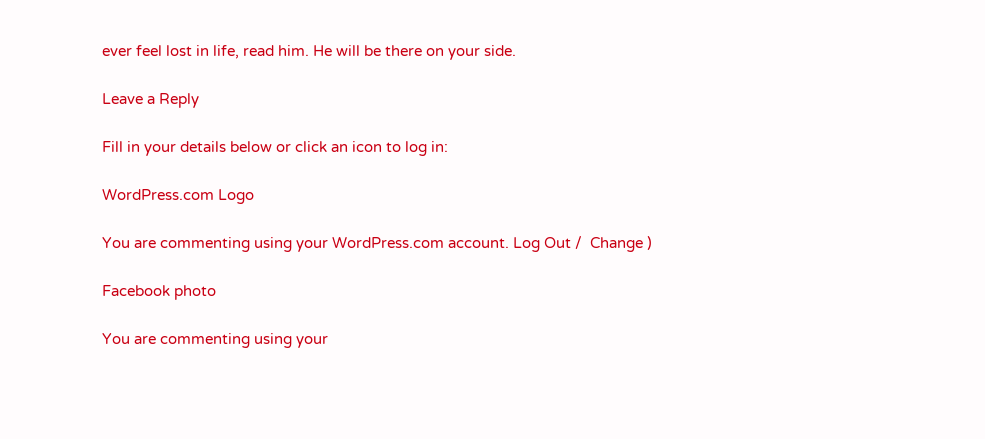ever feel lost in life, read him. He will be there on your side.

Leave a Reply

Fill in your details below or click an icon to log in:

WordPress.com Logo

You are commenting using your WordPress.com account. Log Out /  Change )

Facebook photo

You are commenting using your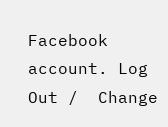Facebook account. Log Out /  Change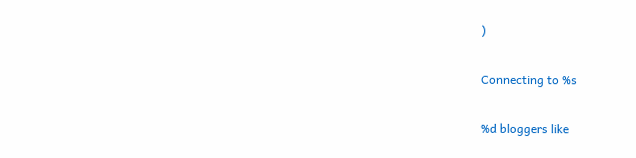)

Connecting to %s

%d bloggers like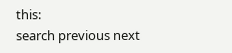this:
search previous next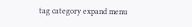tag category expand menu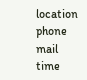location phone mail time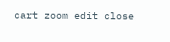cart zoom edit close